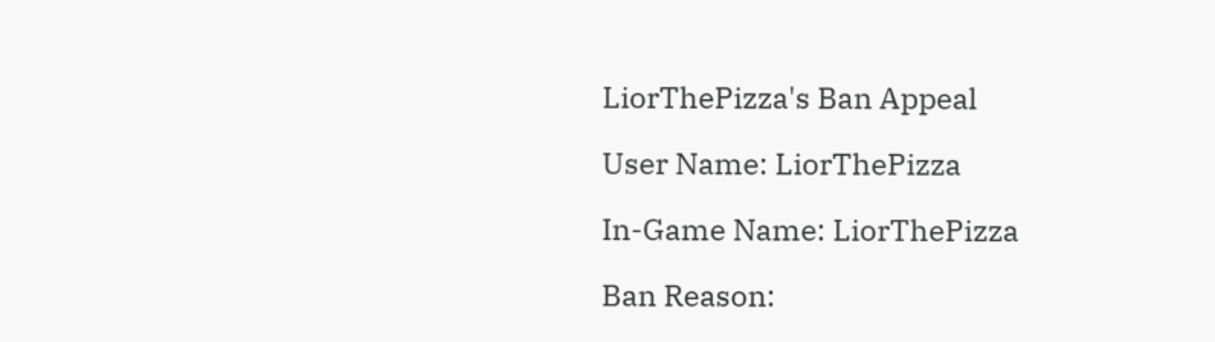LiorThePizza's Ban Appeal

User Name: LiorThePizza

In-Game Name: LiorThePizza

Ban Reason: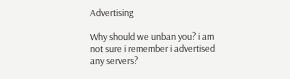Advertising

Why should we unban you? i am not sure i remember i advertised any servers?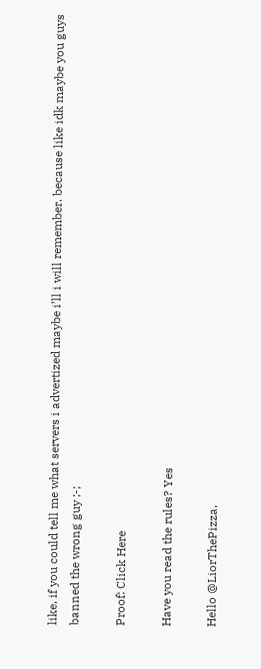like, if you could tell me what servers i advertized maybe i’ll i will remember. because like idk maybe you guys banned the wrong guy ;-;

Proof: Click Here

Have you read the rules? Yes

Hello @LiorThePizza,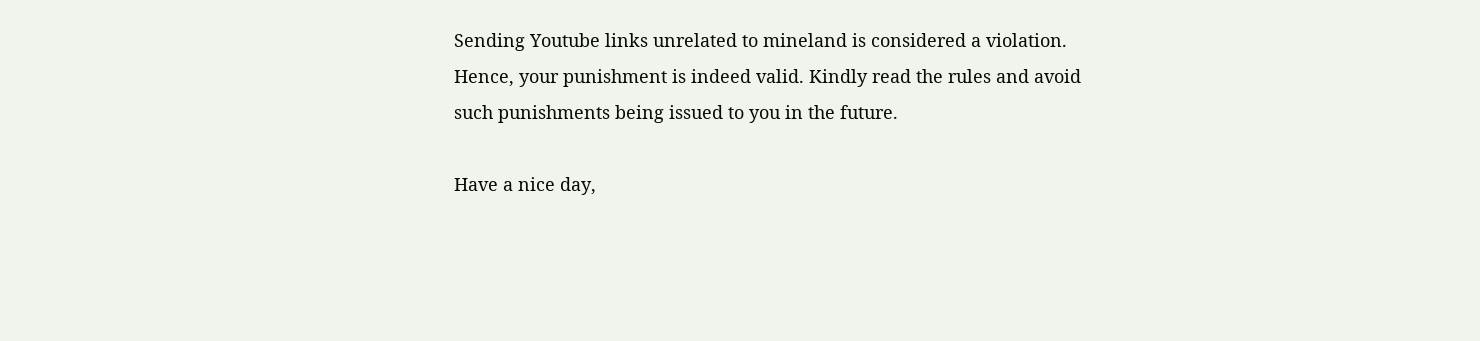Sending Youtube links unrelated to mineland is considered a violation. Hence, your punishment is indeed valid. Kindly read the rules and avoid such punishments being issued to you in the future.

Have a nice day,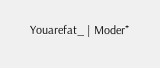Youarefat_ | Moder⁺